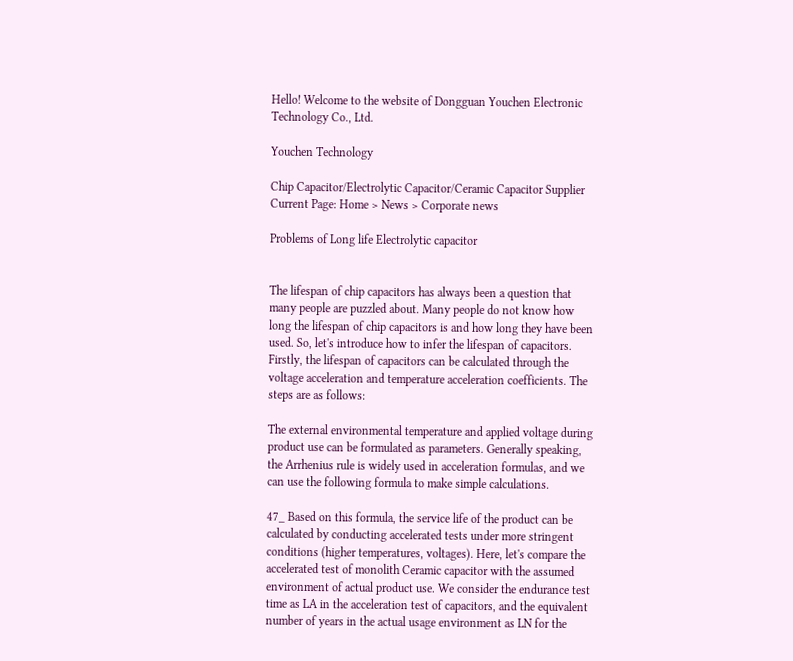Hello! Welcome to the website of Dongguan Youchen Electronic Technology Co., Ltd.

Youchen Technology

Chip Capacitor/Electrolytic Capacitor/Ceramic Capacitor Supplier
Current Page: Home > News > Corporate news

Problems of Long life Electrolytic capacitor


The lifespan of chip capacitors has always been a question that many people are puzzled about. Many people do not know how long the lifespan of chip capacitors is and how long they have been used. So, let's introduce how to infer the lifespan of capacitors. Firstly, the lifespan of capacitors can be calculated through the voltage acceleration and temperature acceleration coefficients. The steps are as follows:

The external environmental temperature and applied voltage during product use can be formulated as parameters. Generally speaking, the Arrhenius rule is widely used in acceleration formulas, and we can use the following formula to make simple calculations.

47_ Based on this formula, the service life of the product can be calculated by conducting accelerated tests under more stringent conditions (higher temperatures, voltages). Here, let's compare the accelerated test of monolith Ceramic capacitor with the assumed environment of actual product use. We consider the endurance test time as LA in the acceleration test of capacitors, and the equivalent number of years in the actual usage environment as LN for the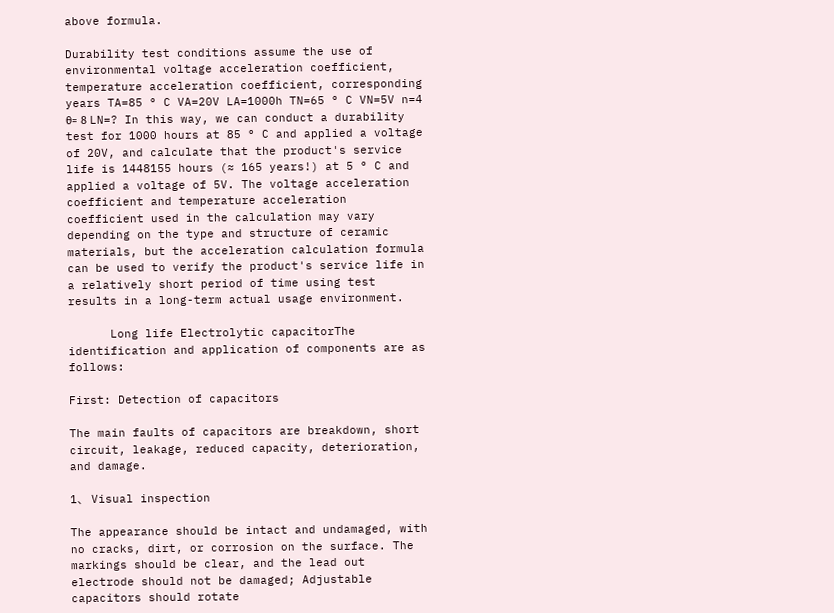above formula.

Durability test conditions assume the use of environmental voltage acceleration coefficient, temperature acceleration coefficient, corresponding years TA=85 ° C VA=20V LA=1000h TN=65 ° C VN=5V n=4 θ= 8 LN=? In this way, we can conduct a durability test for 1000 hours at 85 ° C and applied a voltage of 20V, and calculate that the product's service life is 1448155 hours (≈ 165 years!) at 5 ° C and applied a voltage of 5V. The voltage acceleration coefficient and temperature acceleration coefficient used in the calculation may vary depending on the type and structure of ceramic materials, but the acceleration calculation formula can be used to verify the product's service life in a relatively short period of time using test results in a long-term actual usage environment.

      Long life Electrolytic capacitorThe identification and application of components are as follows:

First: Detection of capacitors

The main faults of capacitors are breakdown, short circuit, leakage, reduced capacity, deterioration, and damage.

1、 Visual inspection

The appearance should be intact and undamaged, with no cracks, dirt, or corrosion on the surface. The markings should be clear, and the lead out electrode should not be damaged; Adjustable capacitors should rotate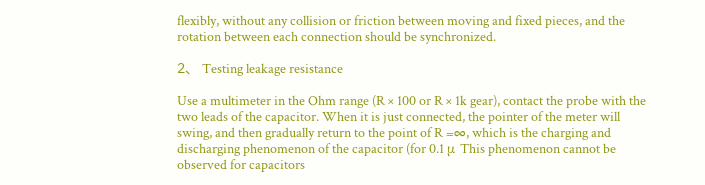flexibly, without any collision or friction between moving and fixed pieces, and the rotation between each connection should be synchronized.

2、 Testing leakage resistance

Use a multimeter in the Ohm range (R × 100 or R × 1k gear), contact the probe with the two leads of the capacitor. When it is just connected, the pointer of the meter will swing, and then gradually return to the point of R =∞, which is the charging and discharging phenomenon of the capacitor (for 0.1 μ This phenomenon cannot be observed for capacitors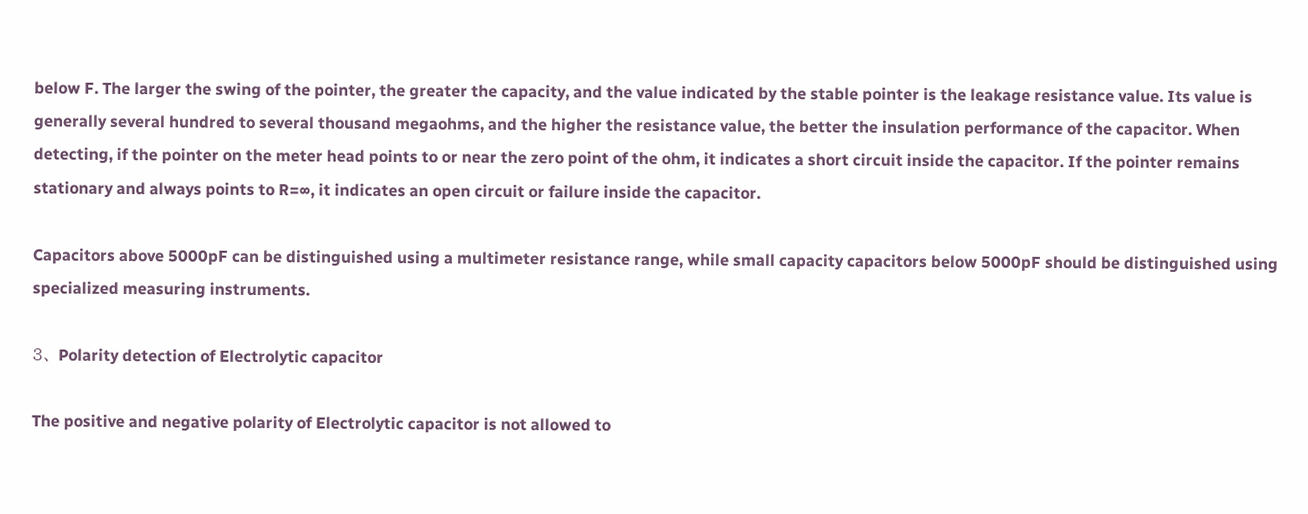below F. The larger the swing of the pointer, the greater the capacity, and the value indicated by the stable pointer is the leakage resistance value. Its value is generally several hundred to several thousand megaohms, and the higher the resistance value, the better the insulation performance of the capacitor. When detecting, if the pointer on the meter head points to or near the zero point of the ohm, it indicates a short circuit inside the capacitor. If the pointer remains stationary and always points to R=∞, it indicates an open circuit or failure inside the capacitor.

Capacitors above 5000pF can be distinguished using a multimeter resistance range, while small capacity capacitors below 5000pF should be distinguished using specialized measuring instruments.

3、 Polarity detection of Electrolytic capacitor

The positive and negative polarity of Electrolytic capacitor is not allowed to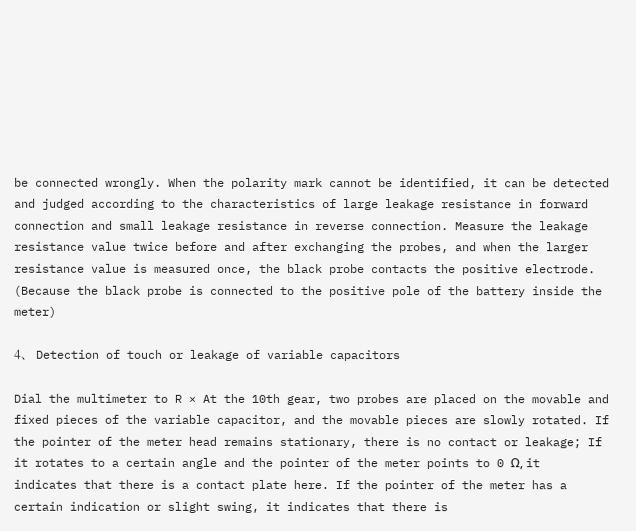be connected wrongly. When the polarity mark cannot be identified, it can be detected and judged according to the characteristics of large leakage resistance in forward connection and small leakage resistance in reverse connection. Measure the leakage resistance value twice before and after exchanging the probes, and when the larger resistance value is measured once, the black probe contacts the positive electrode. (Because the black probe is connected to the positive pole of the battery inside the meter)

4、 Detection of touch or leakage of variable capacitors

Dial the multimeter to R × At the 10th gear, two probes are placed on the movable and fixed pieces of the variable capacitor, and the movable pieces are slowly rotated. If the pointer of the meter head remains stationary, there is no contact or leakage; If it rotates to a certain angle and the pointer of the meter points to 0 Ω, it indicates that there is a contact plate here. If the pointer of the meter has a certain indication or slight swing, it indicates that there is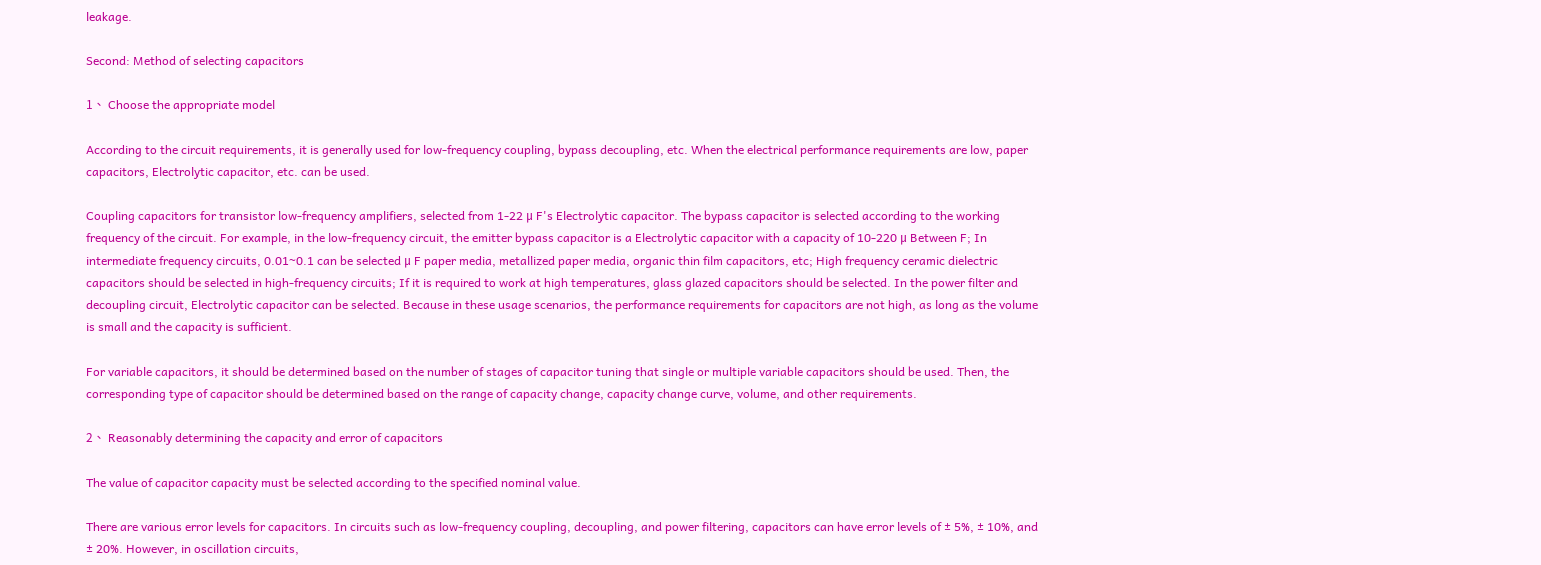leakage.

Second: Method of selecting capacitors

1、 Choose the appropriate model

According to the circuit requirements, it is generally used for low-frequency coupling, bypass decoupling, etc. When the electrical performance requirements are low, paper capacitors, Electrolytic capacitor, etc. can be used.

Coupling capacitors for transistor low-frequency amplifiers, selected from 1-22 μ F's Electrolytic capacitor. The bypass capacitor is selected according to the working frequency of the circuit. For example, in the low-frequency circuit, the emitter bypass capacitor is a Electrolytic capacitor with a capacity of 10-220 μ Between F; In intermediate frequency circuits, 0.01~0.1 can be selected μ F paper media, metallized paper media, organic thin film capacitors, etc; High frequency ceramic dielectric capacitors should be selected in high-frequency circuits; If it is required to work at high temperatures, glass glazed capacitors should be selected. In the power filter and decoupling circuit, Electrolytic capacitor can be selected. Because in these usage scenarios, the performance requirements for capacitors are not high, as long as the volume is small and the capacity is sufficient.

For variable capacitors, it should be determined based on the number of stages of capacitor tuning that single or multiple variable capacitors should be used. Then, the corresponding type of capacitor should be determined based on the range of capacity change, capacity change curve, volume, and other requirements.

2、 Reasonably determining the capacity and error of capacitors

The value of capacitor capacity must be selected according to the specified nominal value.

There are various error levels for capacitors. In circuits such as low-frequency coupling, decoupling, and power filtering, capacitors can have error levels of ± 5%, ± 10%, and ± 20%. However, in oscillation circuits,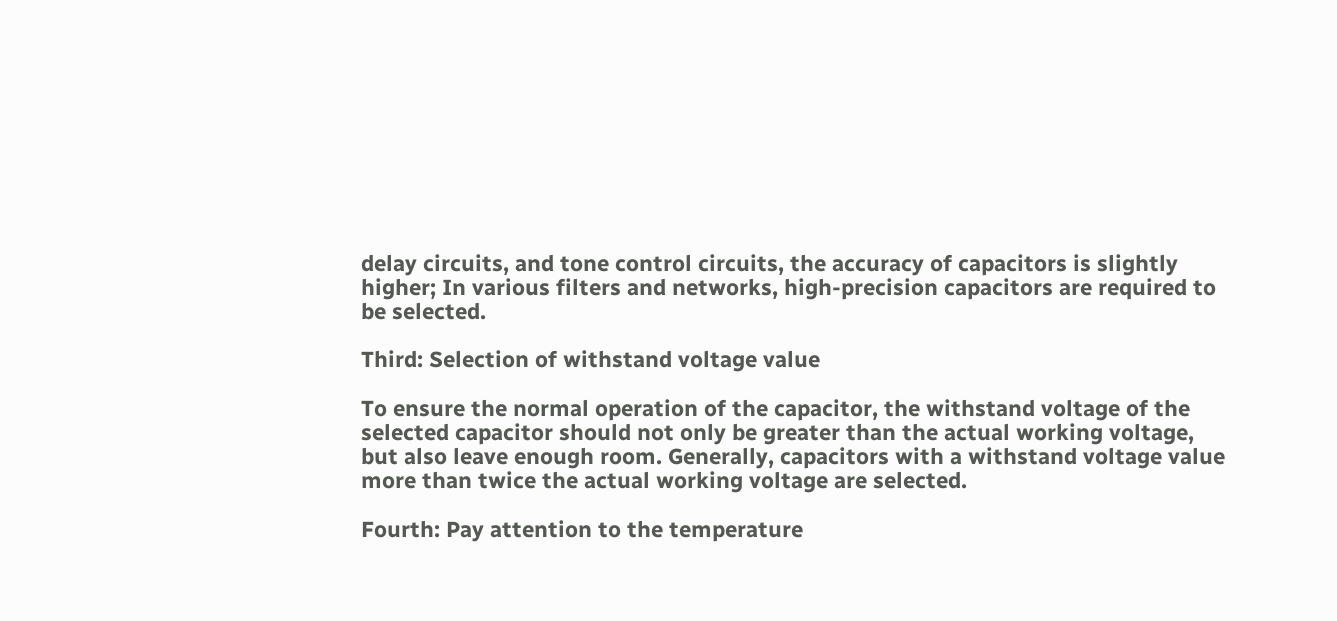delay circuits, and tone control circuits, the accuracy of capacitors is slightly higher; In various filters and networks, high-precision capacitors are required to be selected.

Third: Selection of withstand voltage value

To ensure the normal operation of the capacitor, the withstand voltage of the selected capacitor should not only be greater than the actual working voltage, but also leave enough room. Generally, capacitors with a withstand voltage value more than twice the actual working voltage are selected.

Fourth: Pay attention to the temperature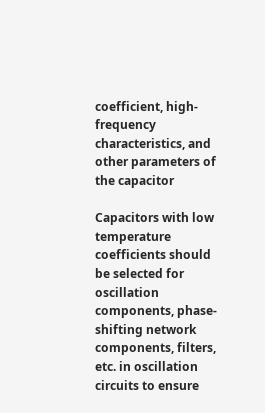coefficient, high-frequency characteristics, and other parameters of the capacitor

Capacitors with low temperature coefficients should be selected for oscillation components, phase-shifting network components, filters, etc. in oscillation circuits to ensure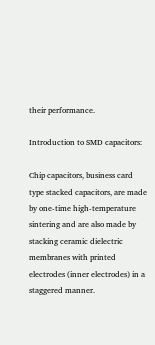their performance.

Introduction to SMD capacitors:

Chip capacitors, business card type stacked capacitors, are made by one-time high-temperature sintering and are also made by stacking ceramic dielectric membranes with printed electrodes (inner electrodes) in a staggered manner.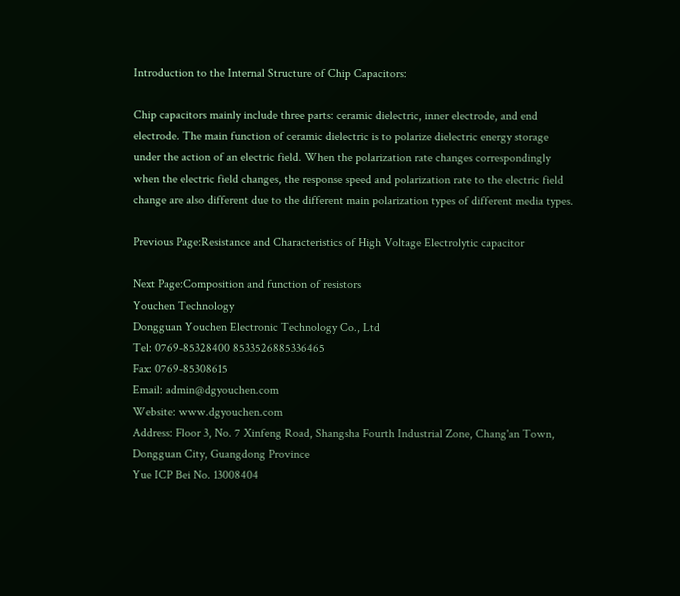Introduction to the Internal Structure of Chip Capacitors:

Chip capacitors mainly include three parts: ceramic dielectric, inner electrode, and end electrode. The main function of ceramic dielectric is to polarize dielectric energy storage under the action of an electric field. When the polarization rate changes correspondingly when the electric field changes, the response speed and polarization rate to the electric field change are also different due to the different main polarization types of different media types.

Previous Page:Resistance and Characteristics of High Voltage Electrolytic capacitor

Next Page:Composition and function of resistors
Youchen Technology
Dongguan Youchen Electronic Technology Co., Ltd
Tel: 0769-85328400 8533526885336465
Fax: 0769-85308615
Email: admin@dgyouchen.com
Website: www.dgyouchen.com
Address: Floor 3, No. 7 Xinfeng Road, Shangsha Fourth Industrial Zone, Chang'an Town, Dongguan City, Guangdong Province
Yue ICP Bei No. 13008404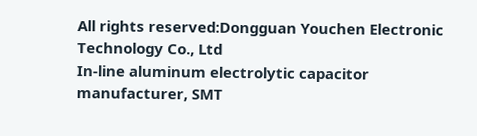All rights reserved:Dongguan Youchen Electronic Technology Co., Ltd
In-line aluminum electrolytic capacitor manufacturer, SMT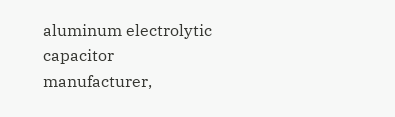aluminum electrolytic capacitor manufacturer,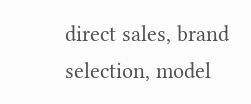direct sales, brand selection, model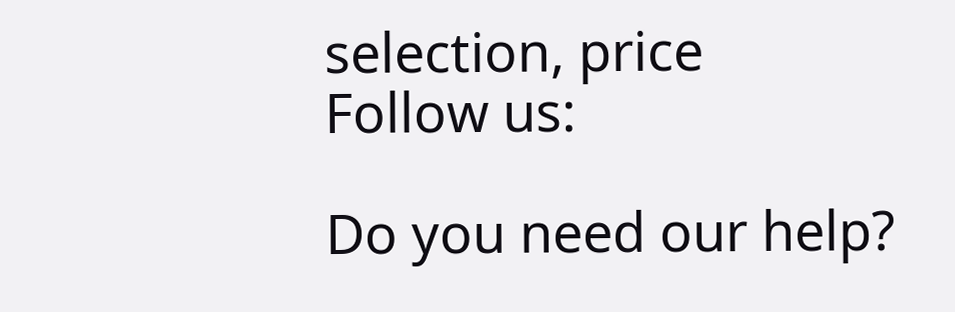selection, price
Follow us:

Do you need our help?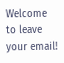Welcome to leave your email!